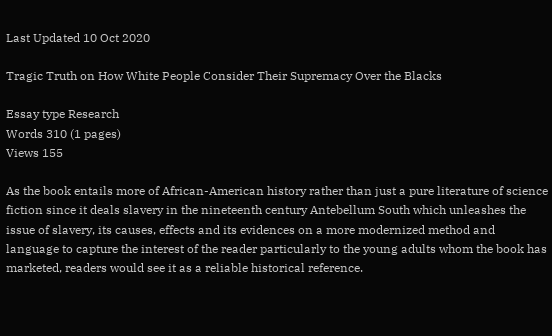Last Updated 10 Oct 2020

Tragic Truth on How White People Consider Their Supremacy Over the Blacks

Essay type Research
Words 310 (1 pages)
Views 155

As the book entails more of African-American history rather than just a pure literature of science fiction since it deals slavery in the nineteenth century Antebellum South which unleashes the issue of slavery, its causes, effects and its evidences on a more modernized method and language to capture the interest of the reader particularly to the young adults whom the book has marketed, readers would see it as a reliable historical reference.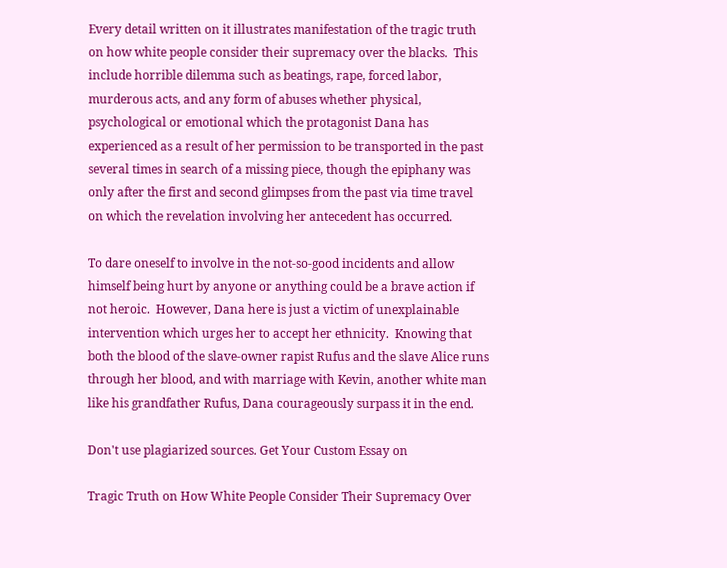Every detail written on it illustrates manifestation of the tragic truth on how white people consider their supremacy over the blacks.  This include horrible dilemma such as beatings, rape, forced labor, murderous acts, and any form of abuses whether physical, psychological or emotional which the protagonist Dana has experienced as a result of her permission to be transported in the past several times in search of a missing piece, though the epiphany was only after the first and second glimpses from the past via time travel on which the revelation involving her antecedent has occurred.

To dare oneself to involve in the not-so-good incidents and allow himself being hurt by anyone or anything could be a brave action if not heroic.  However, Dana here is just a victim of unexplainable intervention which urges her to accept her ethnicity.  Knowing that both the blood of the slave-owner rapist Rufus and the slave Alice runs through her blood, and with marriage with Kevin, another white man like his grandfather Rufus, Dana courageously surpass it in the end.

Don't use plagiarized sources. Get Your Custom Essay on

Tragic Truth on How White People Consider Their Supremacy Over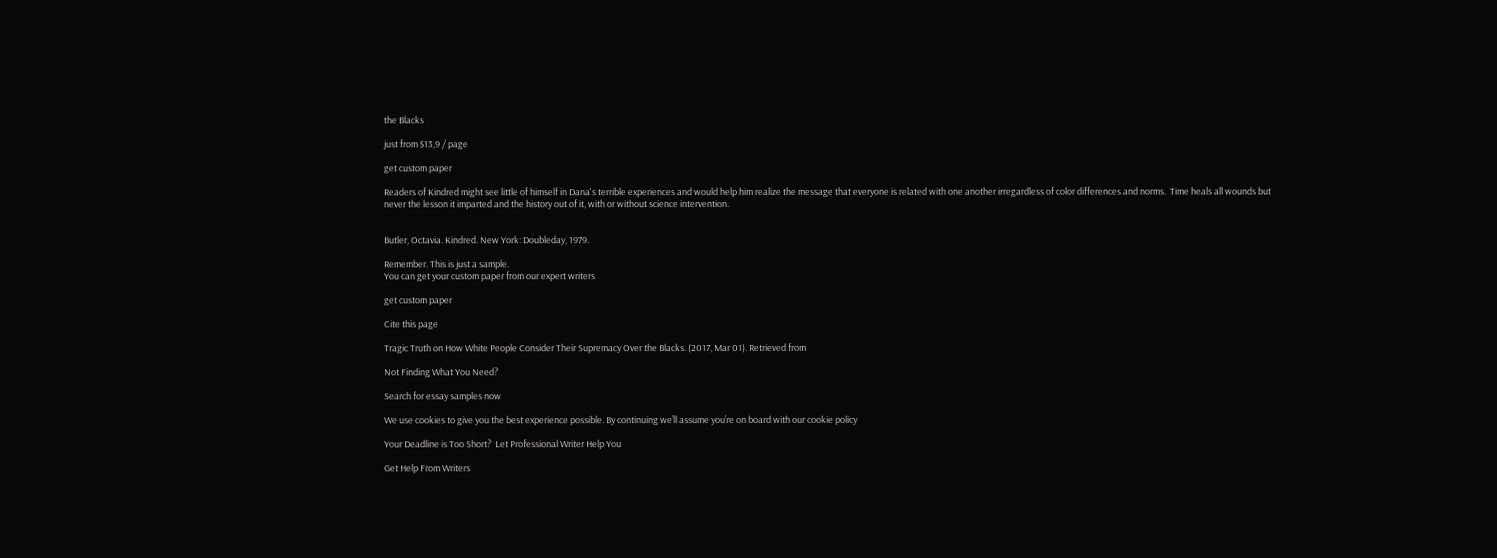the Blacks

just from $13,9 / page

get custom paper

Readers of Kindred might see little of himself in Dana's terrible experiences and would help him realize the message that everyone is related with one another irregardless of color differences and norms.  Time heals all wounds but never the lesson it imparted and the history out of it, with or without science intervention.


Butler, Octavia. Kindred. New York: Doubleday, 1979.

Remember. This is just a sample.
You can get your custom paper from our expert writers

get custom paper

Cite this page

Tragic Truth on How White People Consider Their Supremacy Over the Blacks. (2017, Mar 01). Retrieved from

Not Finding What You Need?

Search for essay samples now

We use cookies to give you the best experience possible. By continuing we’ll assume you’re on board with our cookie policy

Your Deadline is Too Short?  Let Professional Writer Help You

Get Help From Writers